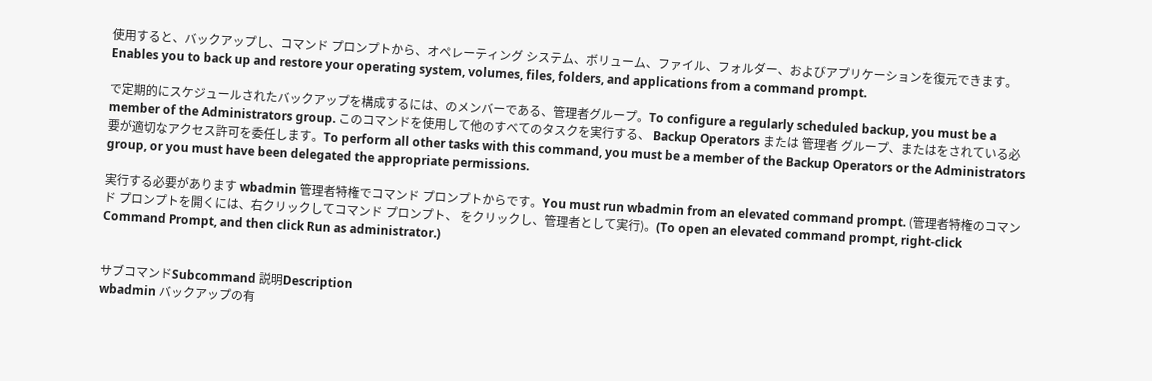使用すると、バックアップし、コマンド プロンプトから、オペレーティング システム、ボリューム、ファイル、フォルダー、およびアプリケーションを復元できます。Enables you to back up and restore your operating system, volumes, files, folders, and applications from a command prompt.

で定期的にスケジュールされたバックアップを構成するには、のメンバーである、管理者グループ。To configure a regularly scheduled backup, you must be a member of the Administrators group. このコマンドを使用して他のすべてのタスクを実行する、 Backup Operators または 管理者 グループ、またはをされている必要が適切なアクセス許可を委任します。To perform all other tasks with this command, you must be a member of the Backup Operators or the Administrators group, or you must have been delegated the appropriate permissions.

実行する必要があります wbadmin 管理者特権でコマンド プロンプトからです。You must run wbadmin from an elevated command prompt. (管理者特権のコマンド プロンプトを開くには、右クリックしてコマンド プロンプト、 をクリックし、管理者として実行)。(To open an elevated command prompt, right-click Command Prompt, and then click Run as administrator.)


サブコマンドSubcommand 説明Description
wbadmin バックアップの有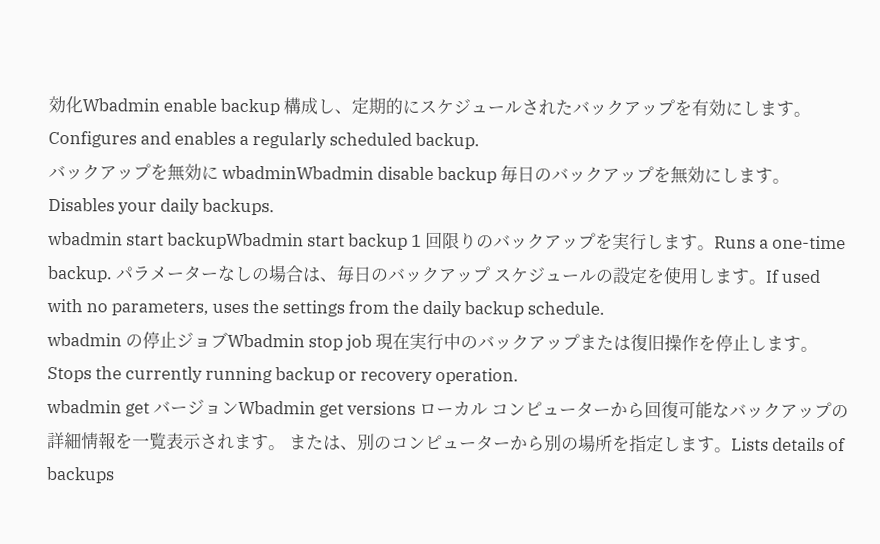効化Wbadmin enable backup 構成し、定期的にスケジュールされたバックアップを有効にします。Configures and enables a regularly scheduled backup.
バックアップを無効に wbadminWbadmin disable backup 毎日のバックアップを無効にします。Disables your daily backups.
wbadmin start backupWbadmin start backup 1 回限りのバックアップを実行します。Runs a one-time backup. パラメーターなしの場合は、毎日のバックアップ スケジュールの設定を使用します。If used with no parameters, uses the settings from the daily backup schedule.
wbadmin の停止ジョブWbadmin stop job 現在実行中のバックアップまたは復旧操作を停止します。Stops the currently running backup or recovery operation.
wbadmin get バージョンWbadmin get versions ローカル コンピューターから回復可能なバックアップの詳細情報を一覧表示されます。 または、別のコンピューターから別の場所を指定します。Lists details of backups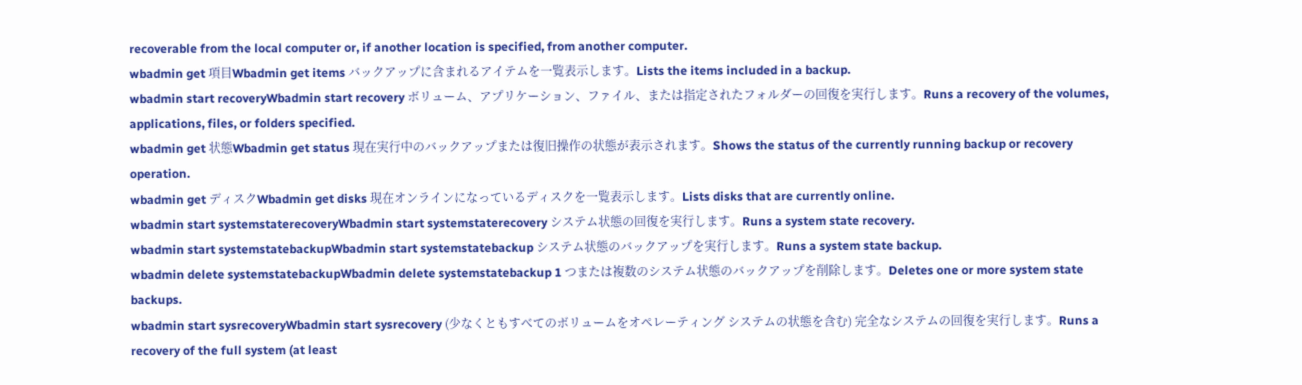recoverable from the local computer or, if another location is specified, from another computer.
wbadmin get 項目Wbadmin get items バックアップに含まれるアイテムを一覧表示します。Lists the items included in a backup.
wbadmin start recoveryWbadmin start recovery ボリューム、アプリケーション、ファイル、または指定されたフォルダーの回復を実行します。Runs a recovery of the volumes, applications, files, or folders specified.
wbadmin get 状態Wbadmin get status 現在実行中のバックアップまたは復旧操作の状態が表示されます。Shows the status of the currently running backup or recovery operation.
wbadmin get ディスクWbadmin get disks 現在オンラインになっているディスクを一覧表示します。Lists disks that are currently online.
wbadmin start systemstaterecoveryWbadmin start systemstaterecovery システム状態の回復を実行します。Runs a system state recovery.
wbadmin start systemstatebackupWbadmin start systemstatebackup システム状態のバックアップを実行します。Runs a system state backup.
wbadmin delete systemstatebackupWbadmin delete systemstatebackup 1 つまたは複数のシステム状態のバックアップを削除します。Deletes one or more system state backups.
wbadmin start sysrecoveryWbadmin start sysrecovery (少なくともすべてのボリュームをオペレーティング システムの状態を含む) 完全なシステムの回復を実行します。Runs a recovery of the full system (at least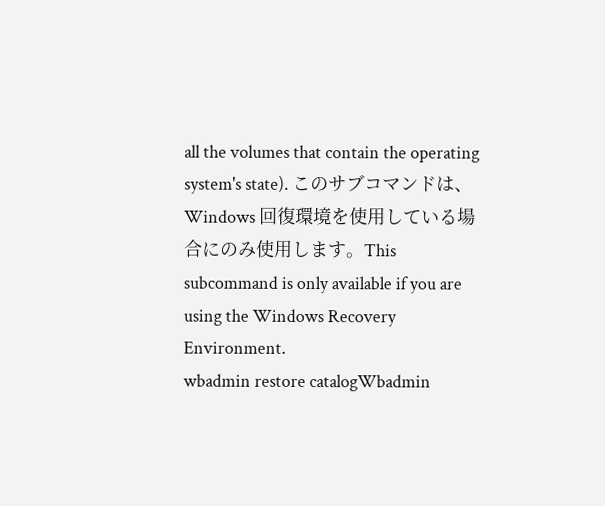all the volumes that contain the operating system's state). このサブコマンドは、Windows 回復環境を使用している場合にのみ使用します。This subcommand is only available if you are using the Windows Recovery Environment.
wbadmin restore catalogWbadmin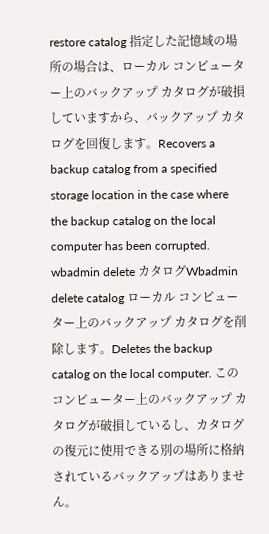restore catalog 指定した記憶域の場所の場合は、ローカル コンピューター上のバックアップ カタログが破損していますから、バックアップ カタログを回復します。Recovers a backup catalog from a specified storage location in the case where the backup catalog on the local computer has been corrupted.
wbadmin delete カタログWbadmin delete catalog ローカル コンピューター上のバックアップ カタログを削除します。Deletes the backup catalog on the local computer. このコンピューター上のバックアップ カタログが破損しているし、カタログの復元に使用できる別の場所に格納されているバックアップはありません。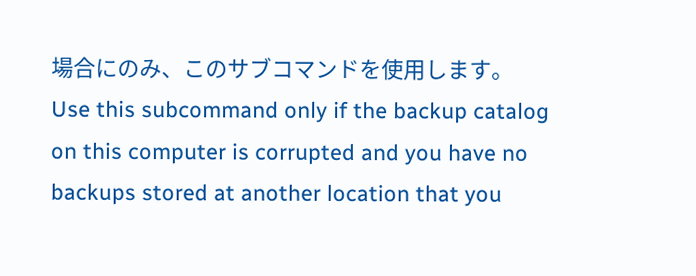場合にのみ、このサブコマンドを使用します。Use this subcommand only if the backup catalog on this computer is corrupted and you have no backups stored at another location that you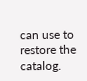can use to restore the catalog.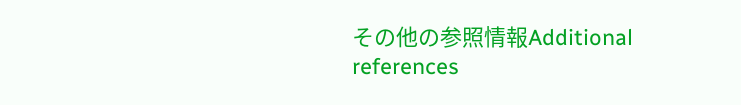その他の参照情報Additional references